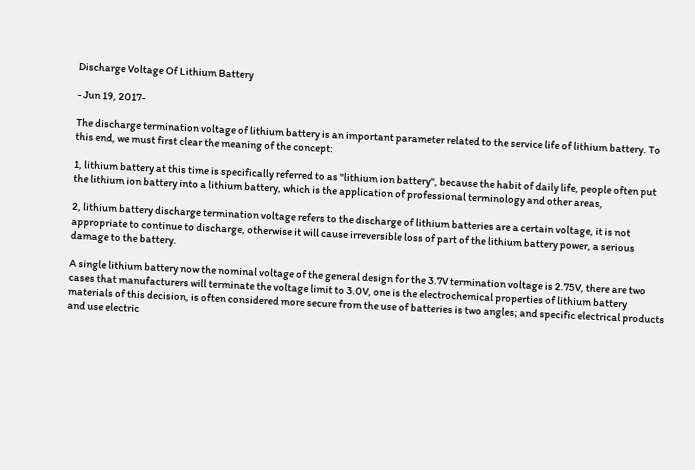Discharge Voltage Of Lithium Battery

- Jun 19, 2017-

The discharge termination voltage of lithium battery is an important parameter related to the service life of lithium battery. To this end, we must first clear the meaning of the concept:

1, lithium battery at this time is specifically referred to as "lithium ion battery", because the habit of daily life, people often put the lithium ion battery into a lithium battery, which is the application of professional terminology and other areas,

2, lithium battery discharge termination voltage refers to the discharge of lithium batteries are a certain voltage, it is not appropriate to continue to discharge, otherwise it will cause irreversible loss of part of the lithium battery power, a serious damage to the battery.

A single lithium battery now the nominal voltage of the general design for the 3.7V termination voltage is 2.75V, there are two cases that manufacturers will terminate the voltage limit to 3.0V, one is the electrochemical properties of lithium battery materials of this decision, is often considered more secure from the use of batteries is two angles; and specific electrical products and use electric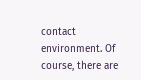contact environment. Of course, there are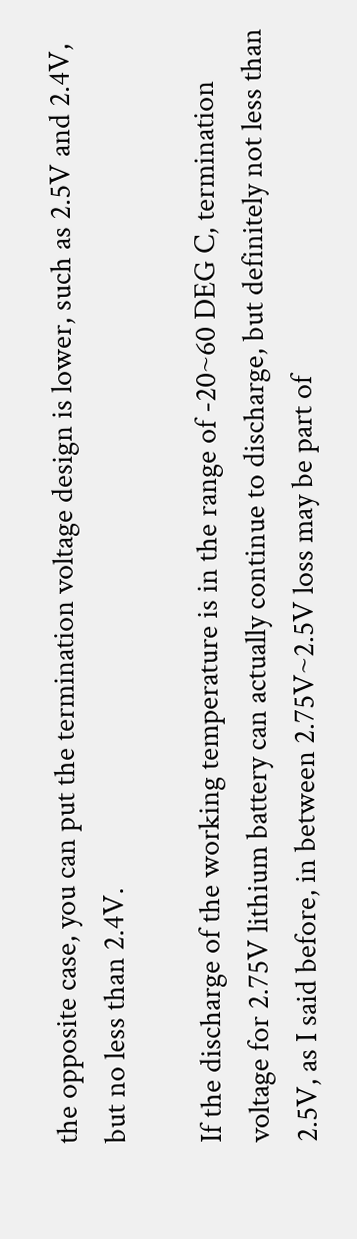the opposite case, you can put the termination voltage design is lower, such as 2.5V and 2.4V, but no less than 2.4V.

If the discharge of the working temperature is in the range of -20~60 DEG C, termination voltage for 2.75V lithium battery can actually continue to discharge, but definitely not less than 2.5V, as I said before, in between 2.75V~2.5V loss may be part of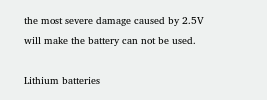the most severe damage caused by 2.5V will make the battery can not be used.

Lithium batteries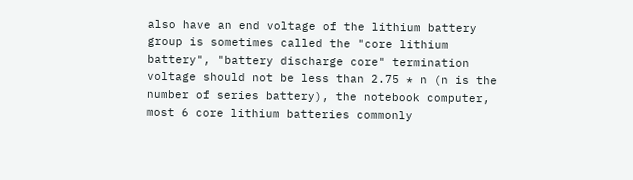also have an end voltage of the lithium battery group is sometimes called the "core lithium battery", "battery discharge core" termination voltage should not be less than 2.75 * n (n is the number of series battery), the notebook computer, most 6 core lithium batteries commonly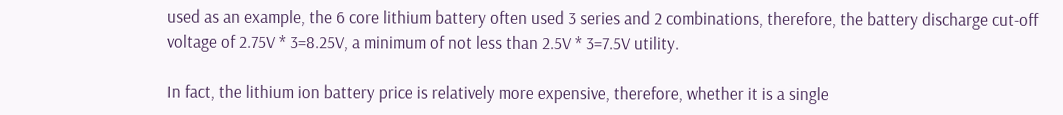used as an example, the 6 core lithium battery often used 3 series and 2 combinations, therefore, the battery discharge cut-off voltage of 2.75V * 3=8.25V, a minimum of not less than 2.5V * 3=7.5V utility.

In fact, the lithium ion battery price is relatively more expensive, therefore, whether it is a single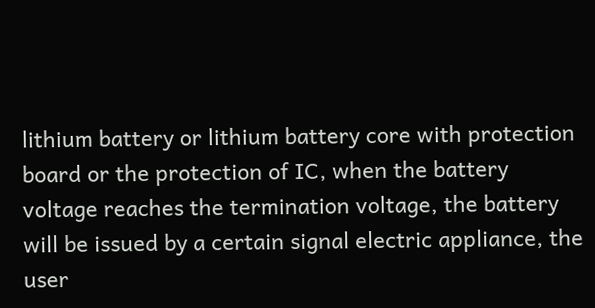lithium battery or lithium battery core with protection board or the protection of IC, when the battery voltage reaches the termination voltage, the battery will be issued by a certain signal electric appliance, the user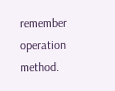remember operation method.